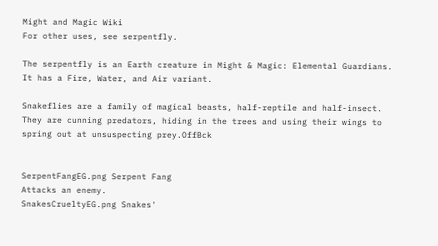Might and Magic Wiki
For other uses, see serpentfly.

The serpentfly is an Earth creature in Might & Magic: Elemental Guardians. It has a Fire, Water, and Air variant.

Snakeflies are a family of magical beasts, half-reptile and half-insect. They are cunning predators, hiding in the trees and using their wings to spring out at unsuspecting prey.OffBck


SerpentFangEG.png Serpent Fang
Attacks an enemy.
SnakesCrueltyEG.png Snakes'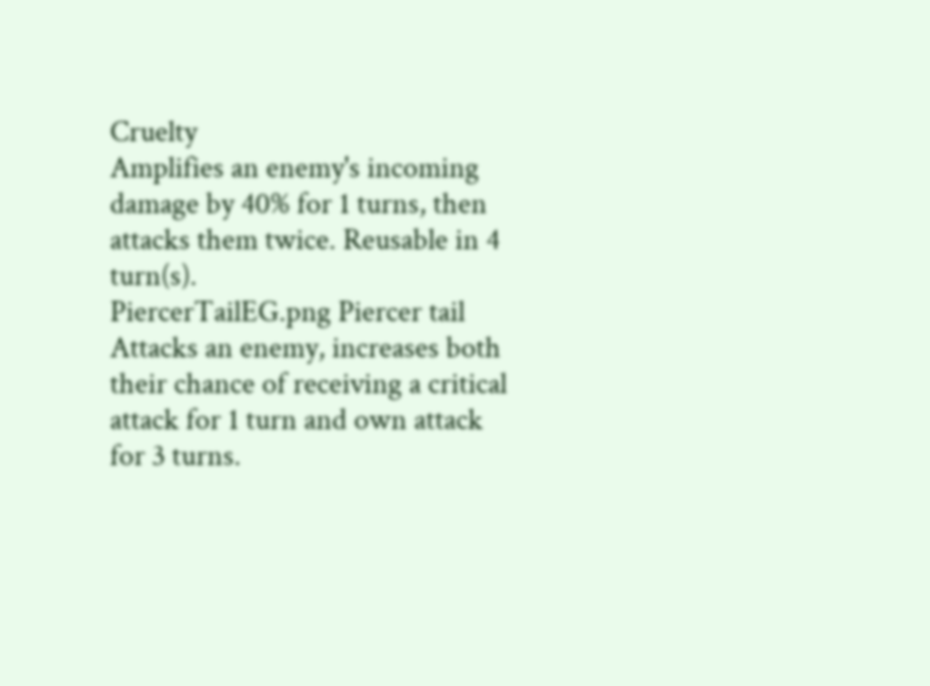Cruelty
Amplifies an enemy's incoming damage by 40% for 1 turns, then attacks them twice. Reusable in 4 turn(s).
PiercerTailEG.png Piercer tail
Attacks an enemy, increases both their chance of receiving a critical attack for 1 turn and own attack for 3 turns.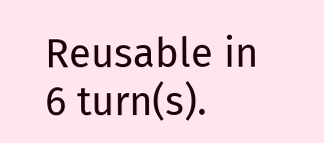Reusable in 6 turn(s).